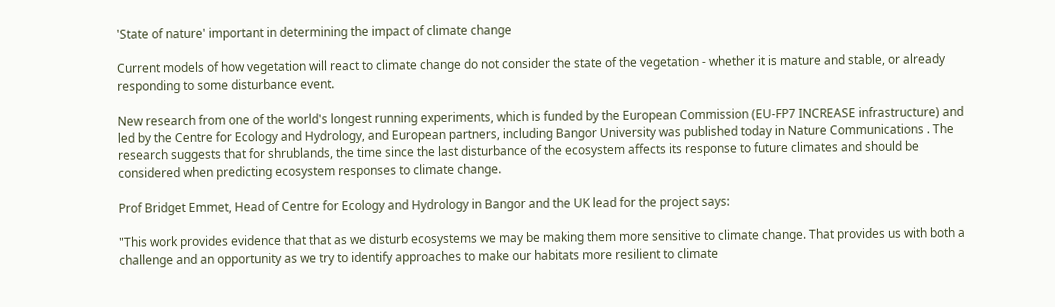'State of nature' important in determining the impact of climate change

Current models of how vegetation will react to climate change do not consider the state of the vegetation - whether it is mature and stable, or already responding to some disturbance event.

New research from one of the world's longest running experiments, which is funded by the European Commission (EU-FP7 INCREASE infrastructure) and led by the Centre for Ecology and Hydrology, and European partners, including Bangor University was published today in Nature Communications . The research suggests that for shrublands, the time since the last disturbance of the ecosystem affects its response to future climates and should be considered when predicting ecosystem responses to climate change.

Prof Bridget Emmet, Head of Centre for Ecology and Hydrology in Bangor and the UK lead for the project says:

"This work provides evidence that that as we disturb ecosystems we may be making them more sensitive to climate change. That provides us with both a challenge and an opportunity as we try to identify approaches to make our habitats more resilient to climate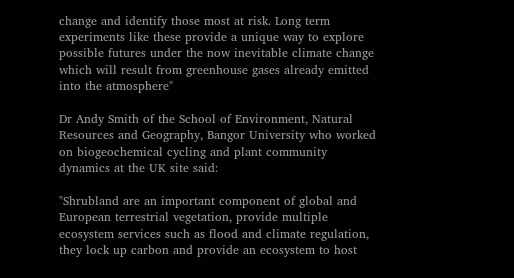change and identify those most at risk. Long term experiments like these provide a unique way to explore possible futures under the now inevitable climate change which will result from greenhouse gases already emitted into the atmosphere"

Dr Andy Smith of the School of Environment, Natural Resources and Geography, Bangor University who worked on biogeochemical cycling and plant community dynamics at the UK site said:

"Shrubland are an important component of global and European terrestrial vegetation, provide multiple ecosystem services such as flood and climate regulation, they lock up carbon and provide an ecosystem to host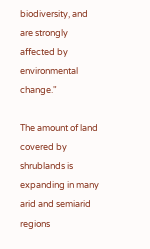biodiversity, and are strongly affected by environmental change."

The amount of land covered by shrublands is expanding in many arid and semiarid regions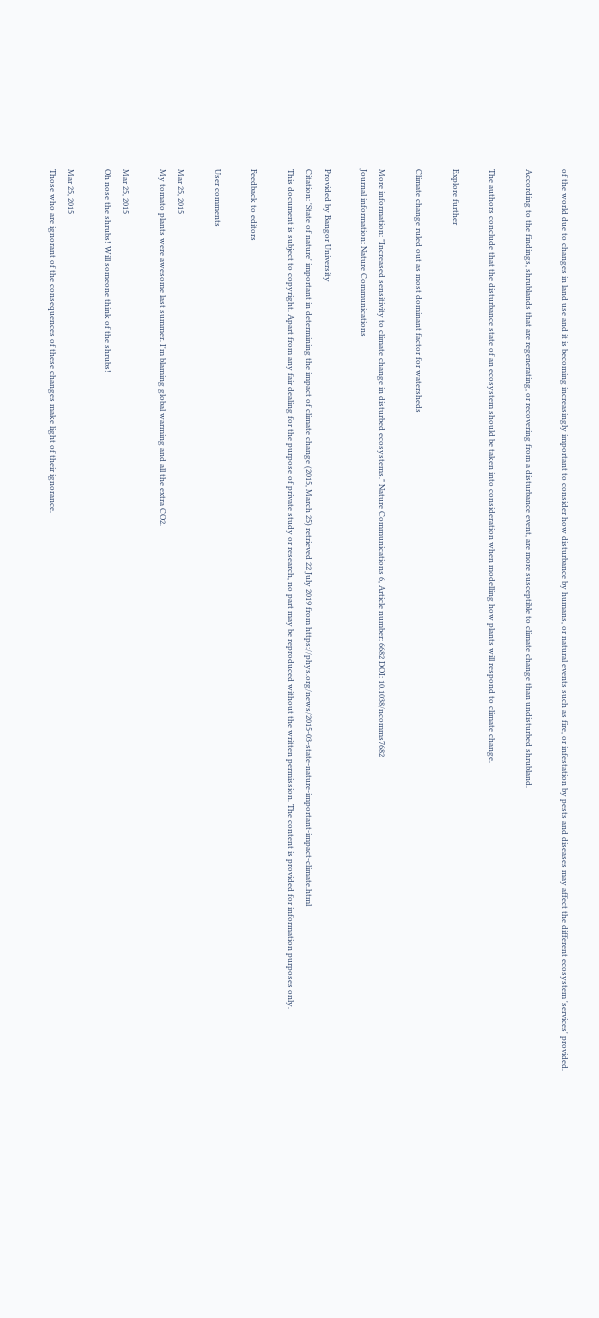of the world due to changes in land use and it is becoming increasingly important to consider how disturbance by humans, or natural events such as fire, or infestation by pests and diseases may affect the different ecosystem 'services' provided.

According to the findings, shrublands that are regenerating, or recovering from a disturbance event, are more susceptible to climate change than undisturbed shrubland.

The authors conclude that the disturbance state of an ecosystem should be taken into consideration when modelling how plants will respond to climate change.

Explore further

Climate change ruled out as most dominant factor for watersheds

More information: "Increased sensitivity to climate change in disturbed ecosystems." Nature Communications 6, Article number: 6682 DOI: 10.1038/ncomms7682
Journal information: Nature Communications

Provided by Bangor University
Citation: 'State of nature' important in determining the impact of climate change (2015, March 25) retrieved 22 July 2019 from https://phys.org/news/2015-03-state-nature-important-impact-climate.html
This document is subject to copyright. Apart from any fair dealing for the purpose of private study or research, no part may be reproduced without the written permission. The content is provided for information purposes only.

Feedback to editors

User comments

Mar 25, 2015
My tomato plants were awesome last summer. I'm blaming global warming and all the extra CO2.

Mar 25, 2015
Oh nose the shrubs! Will someone think of the shrubs!

Mar 25, 2015
Those who are ignorant of the consequences of these changes make light of their ignorance.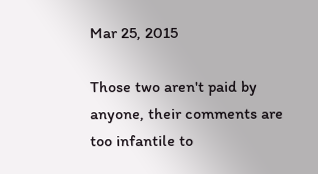Mar 25, 2015

Those two aren't paid by anyone, their comments are too infantile to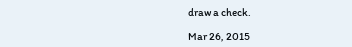draw a check.

Mar 26, 2015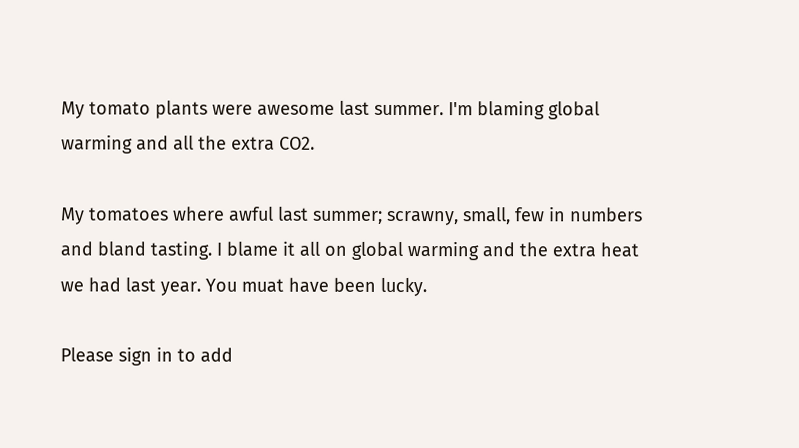My tomato plants were awesome last summer. I'm blaming global warming and all the extra CO2.

My tomatoes where awful last summer; scrawny, small, few in numbers and bland tasting. I blame it all on global warming and the extra heat we had last year. You muat have been lucky.

Please sign in to add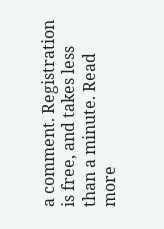a comment. Registration is free, and takes less than a minute. Read more